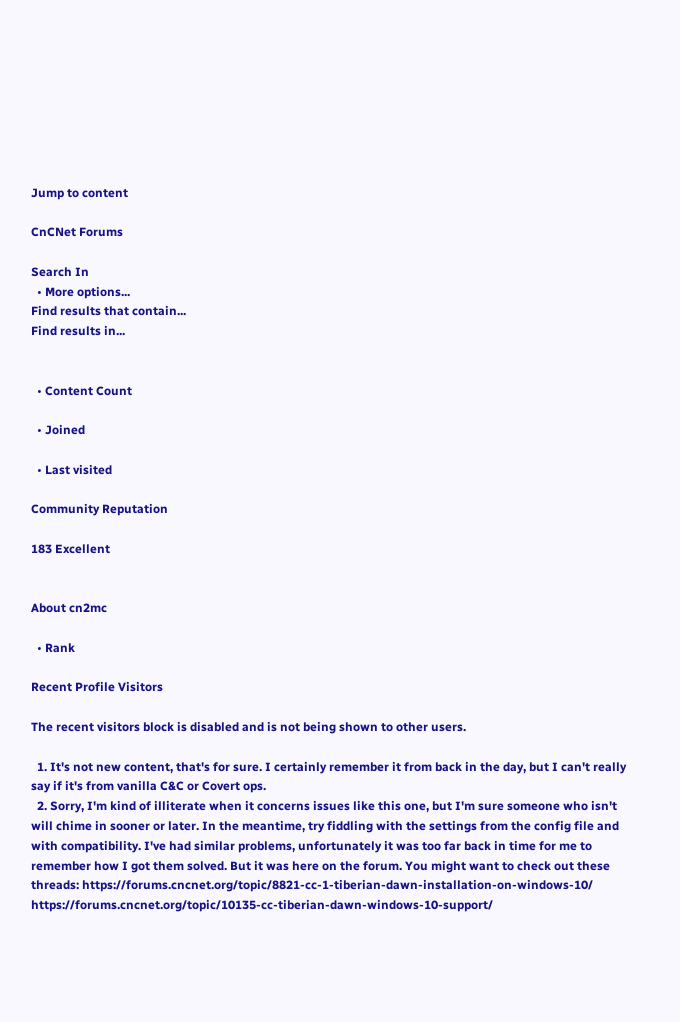Jump to content

CnCNet Forums

Search In
  • More options...
Find results that contain...
Find results in...


  • Content Count

  • Joined

  • Last visited

Community Reputation

183 Excellent


About cn2mc

  • Rank

Recent Profile Visitors

The recent visitors block is disabled and is not being shown to other users.

  1. It's not new content, that's for sure. I certainly remember it from back in the day, but I can't really say if it's from vanilla C&C or Covert ops.
  2. Sorry, I'm kind of illiterate when it concerns issues like this one, but I'm sure someone who isn't will chime in sooner or later. In the meantime, try fiddling with the settings from the config file and with compatibility. I've had similar problems, unfortunately it was too far back in time for me to remember how I got them solved. But it was here on the forum. You might want to check out these threads: https://forums.cncnet.org/topic/8821-cc-1-tiberian-dawn-installation-on-windows-10/ https://forums.cncnet.org/topic/10135-cc-tiberian-dawn-windows-10-support/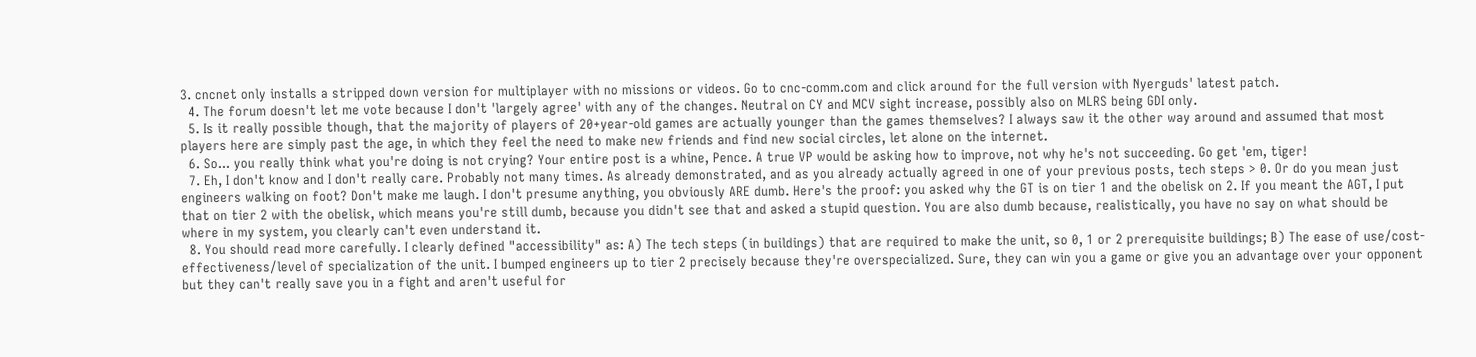3. cncnet only installs a stripped down version for multiplayer with no missions or videos. Go to cnc-comm.com and click around for the full version with Nyerguds' latest patch.
  4. The forum doesn't let me vote because I don't 'largely agree' with any of the changes. Neutral on CY and MCV sight increase, possibly also on MLRS being GDI only.
  5. Is it really possible though, that the majority of players of 20+year-old games are actually younger than the games themselves? I always saw it the other way around and assumed that most players here are simply past the age, in which they feel the need to make new friends and find new social circles, let alone on the internet.
  6. So... you really think what you're doing is not crying? Your entire post is a whine, Pence. A true VP would be asking how to improve, not why he's not succeeding. Go get 'em, tiger!
  7. Eh, I don't know and I don't really care. Probably not many times. As already demonstrated, and as you already actually agreed in one of your previous posts, tech steps > 0. Or do you mean just engineers walking on foot? Don't make me laugh. I don't presume anything, you obviously ARE dumb. Here's the proof: you asked why the GT is on tier 1 and the obelisk on 2. If you meant the AGT, I put that on tier 2 with the obelisk, which means you're still dumb, because you didn't see that and asked a stupid question. You are also dumb because, realistically, you have no say on what should be where in my system, you clearly can't even understand it.
  8. You should read more carefully. I clearly defined "accessibility" as: A) The tech steps (in buildings) that are required to make the unit, so 0, 1 or 2 prerequisite buildings; B) The ease of use/cost-effectiveness/level of specialization of the unit. I bumped engineers up to tier 2 precisely because they're overspecialized. Sure, they can win you a game or give you an advantage over your opponent but they can't really save you in a fight and aren't useful for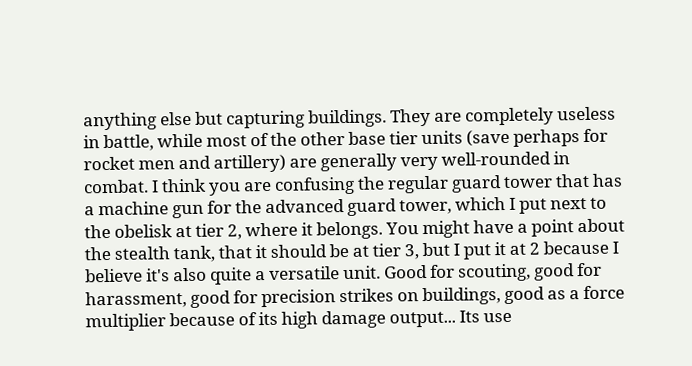anything else but capturing buildings. They are completely useless in battle, while most of the other base tier units (save perhaps for rocket men and artillery) are generally very well-rounded in combat. I think you are confusing the regular guard tower that has a machine gun for the advanced guard tower, which I put next to the obelisk at tier 2, where it belongs. You might have a point about the stealth tank, that it should be at tier 3, but I put it at 2 because I believe it's also quite a versatile unit. Good for scouting, good for harassment, good for precision strikes on buildings, good as a force multiplier because of its high damage output... Its use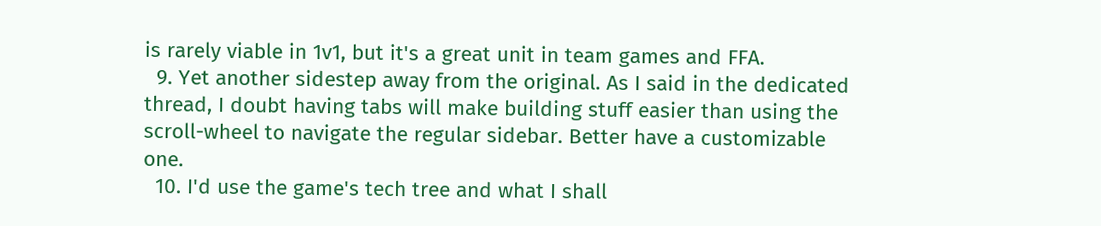is rarely viable in 1v1, but it's a great unit in team games and FFA.
  9. Yet another sidestep away from the original. As I said in the dedicated thread, I doubt having tabs will make building stuff easier than using the scroll-wheel to navigate the regular sidebar. Better have a customizable one.
  10. I'd use the game's tech tree and what I shall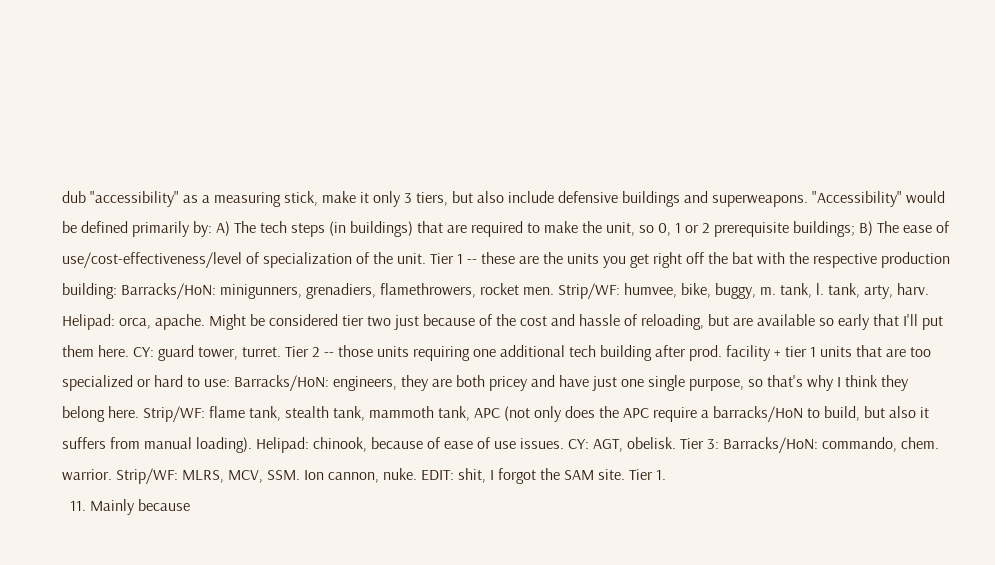dub "accessibility" as a measuring stick, make it only 3 tiers, but also include defensive buildings and superweapons. "Accessibility" would be defined primarily by: A) The tech steps (in buildings) that are required to make the unit, so 0, 1 or 2 prerequisite buildings; B) The ease of use/cost-effectiveness/level of specialization of the unit. Tier 1 -- these are the units you get right off the bat with the respective production building: Barracks/HoN: minigunners, grenadiers, flamethrowers, rocket men. Strip/WF: humvee, bike, buggy, m. tank, l. tank, arty, harv. Helipad: orca, apache. Might be considered tier two just because of the cost and hassle of reloading, but are available so early that I'll put them here. CY: guard tower, turret. Tier 2 -- those units requiring one additional tech building after prod. facility + tier 1 units that are too specialized or hard to use: Barracks/HoN: engineers, they are both pricey and have just one single purpose, so that's why I think they belong here. Strip/WF: flame tank, stealth tank, mammoth tank, APC (not only does the APC require a barracks/HoN to build, but also it suffers from manual loading). Helipad: chinook, because of ease of use issues. CY: AGT, obelisk. Tier 3: Barracks/HoN: commando, chem. warrior. Strip/WF: MLRS, MCV, SSM. Ion cannon, nuke. EDIT: shit, I forgot the SAM site. Tier 1.
  11. Mainly because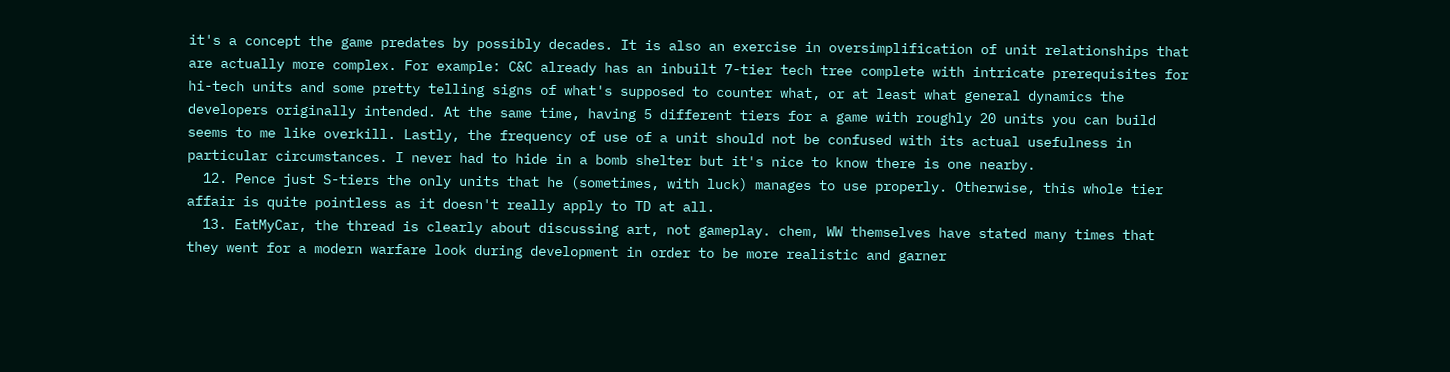it's a concept the game predates by possibly decades. It is also an exercise in oversimplification of unit relationships that are actually more complex. For example: C&C already has an inbuilt 7-tier tech tree complete with intricate prerequisites for hi-tech units and some pretty telling signs of what's supposed to counter what, or at least what general dynamics the developers originally intended. At the same time, having 5 different tiers for a game with roughly 20 units you can build seems to me like overkill. Lastly, the frequency of use of a unit should not be confused with its actual usefulness in particular circumstances. I never had to hide in a bomb shelter but it's nice to know there is one nearby.
  12. Pence just S-tiers the only units that he (sometimes, with luck) manages to use properly. Otherwise, this whole tier affair is quite pointless as it doesn't really apply to TD at all.
  13. EatMyCar, the thread is clearly about discussing art, not gameplay. chem, WW themselves have stated many times that they went for a modern warfare look during development in order to be more realistic and garner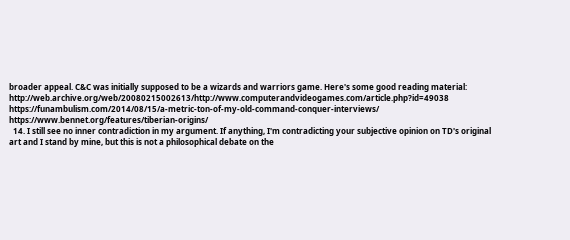broader appeal. C&C was initially supposed to be a wizards and warriors game. Here's some good reading material: http://web.archive.org/web/20080215002613/http://www.computerandvideogames.com/article.php?id=49038 https://funambulism.com/2014/08/15/a-metric-ton-of-my-old-command-conquer-interviews/ https://www.bennet.org/features/tiberian-origins/
  14. I still see no inner contradiction in my argument. If anything, I'm contradicting your subjective opinion on TD's original art and I stand by mine, but this is not a philosophical debate on the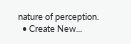nature of perception.
  • Create New...